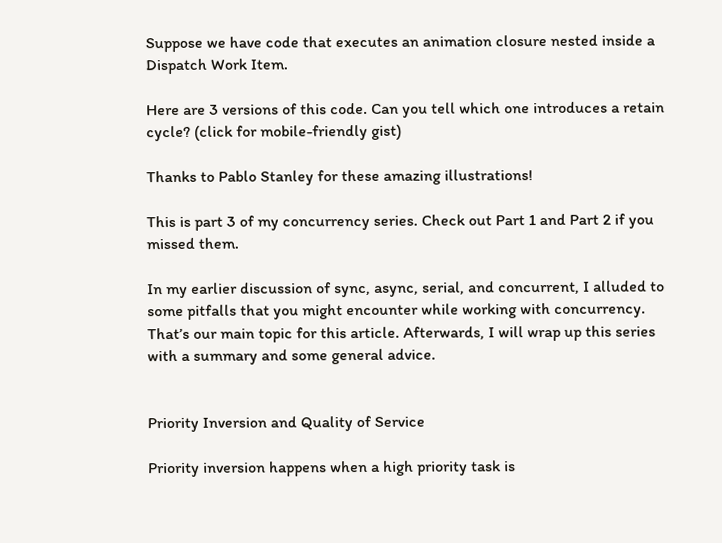Suppose we have code that executes an animation closure nested inside a Dispatch Work Item.

Here are 3 versions of this code. Can you tell which one introduces a retain cycle? (click for mobile-friendly gist)

Thanks to Pablo Stanley for these amazing illustrations!

This is part 3 of my concurrency series. Check out Part 1 and Part 2 if you missed them.

In my earlier discussion of sync, async, serial, and concurrent, I alluded to some pitfalls that you might encounter while working with concurrency. That’s our main topic for this article. Afterwards, I will wrap up this series with a summary and some general advice.


Priority Inversion and Quality of Service

Priority inversion happens when a high priority task is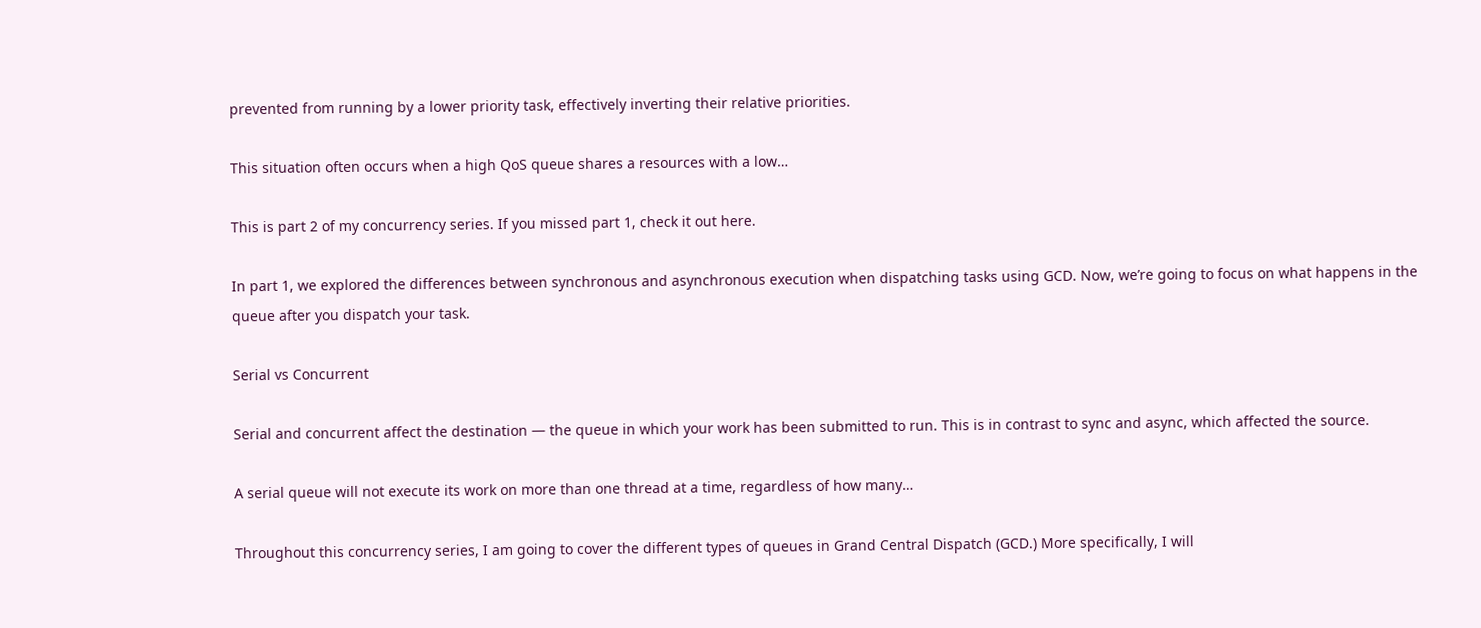prevented from running by a lower priority task, effectively inverting their relative priorities.

This situation often occurs when a high QoS queue shares a resources with a low…

This is part 2 of my concurrency series. If you missed part 1, check it out here.

In part 1, we explored the differences between synchronous and asynchronous execution when dispatching tasks using GCD. Now, we’re going to focus on what happens in the queue after you dispatch your task.

Serial vs Concurrent

Serial and concurrent affect the destination — the queue in which your work has been submitted to run. This is in contrast to sync and async, which affected the source.

A serial queue will not execute its work on more than one thread at a time, regardless of how many…

Throughout this concurrency series, I am going to cover the different types of queues in Grand Central Dispatch (GCD.) More specifically, I will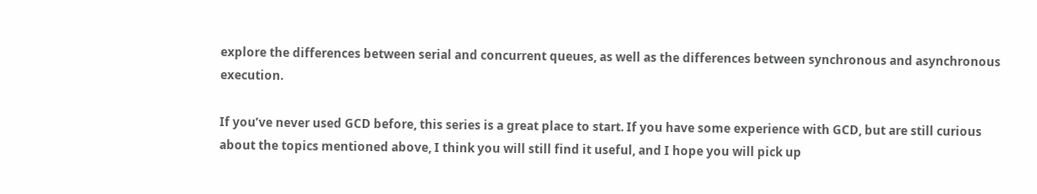explore the differences between serial and concurrent queues, as well as the differences between synchronous and asynchronous execution.

If you’ve never used GCD before, this series is a great place to start. If you have some experience with GCD, but are still curious about the topics mentioned above, I think you will still find it useful, and I hope you will pick up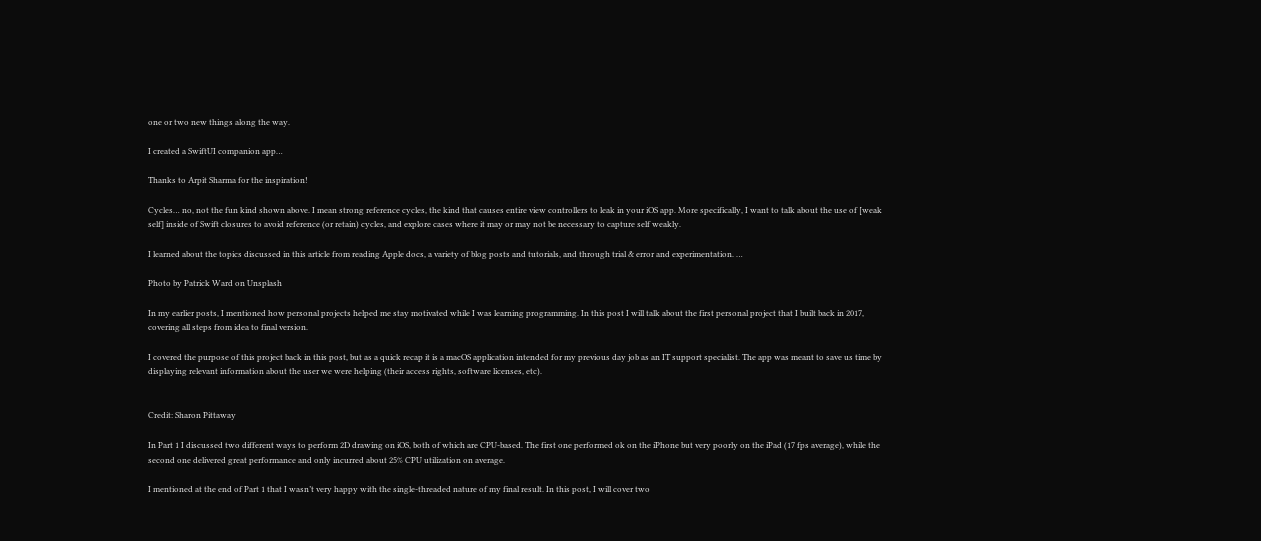one or two new things along the way.

I created a SwiftUI companion app…

Thanks to Arpit Sharma for the inspiration!

Cycles… no, not the fun kind shown above. I mean strong reference cycles, the kind that causes entire view controllers to leak in your iOS app. More specifically, I want to talk about the use of [weak self] inside of Swift closures to avoid reference (or retain) cycles, and explore cases where it may or may not be necessary to capture self weakly.

I learned about the topics discussed in this article from reading Apple docs, a variety of blog posts and tutorials, and through trial & error and experimentation. …

Photo by Patrick Ward on Unsplash

In my earlier posts, I mentioned how personal projects helped me stay motivated while I was learning programming. In this post I will talk about the first personal project that I built back in 2017, covering all steps from idea to final version.

I covered the purpose of this project back in this post, but as a quick recap it is a macOS application intended for my previous day job as an IT support specialist. The app was meant to save us time by displaying relevant information about the user we were helping (their access rights, software licenses, etc).


Credit: Sharon Pittaway

In Part 1 I discussed two different ways to perform 2D drawing on iOS, both of which are CPU-based. The first one performed ok on the iPhone but very poorly on the iPad (17 fps average), while the second one delivered great performance and only incurred about 25% CPU utilization on average.

I mentioned at the end of Part 1 that I wasn’t very happy with the single-threaded nature of my final result. In this post, I will cover two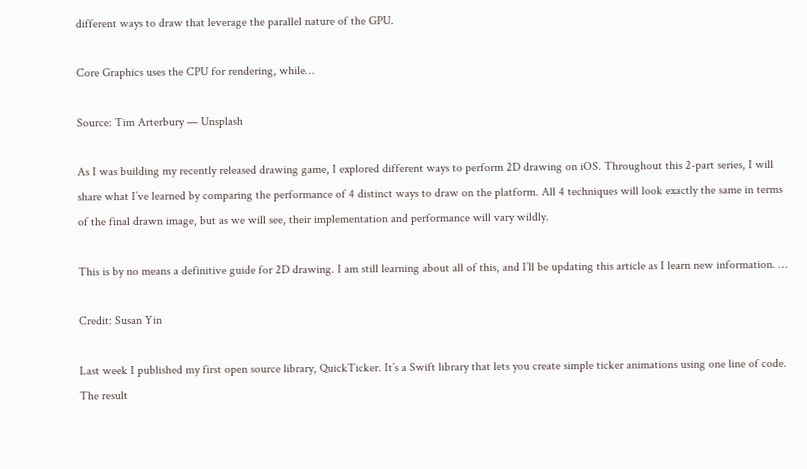different ways to draw that leverage the parallel nature of the GPU.

Core Graphics uses the CPU for rendering, while…

Source: Tim Arterbury — Unsplash

As I was building my recently released drawing game, I explored different ways to perform 2D drawing on iOS. Throughout this 2-part series, I will share what I’ve learned by comparing the performance of 4 distinct ways to draw on the platform. All 4 techniques will look exactly the same in terms of the final drawn image, but as we will see, their implementation and performance will vary wildly.

This is by no means a definitive guide for 2D drawing. I am still learning about all of this, and I’ll be updating this article as I learn new information. …

Credit: Susan Yin

Last week I published my first open source library, QuickTicker. It’s a Swift library that lets you create simple ticker animations using one line of code. The result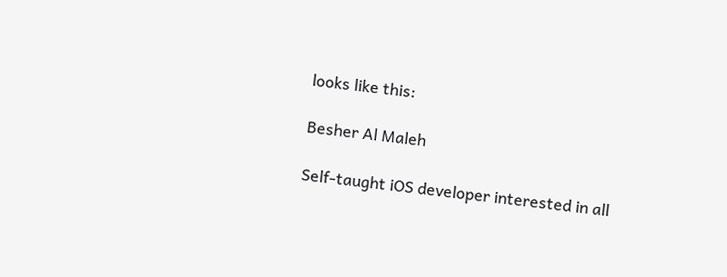looks like this:

Besher Al Maleh

Self-taught iOS developer interested in all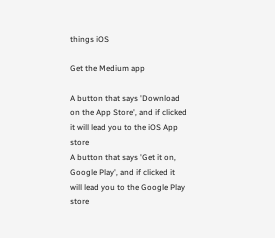things iOS

Get the Medium app

A button that says 'Download on the App Store', and if clicked it will lead you to the iOS App store
A button that says 'Get it on, Google Play', and if clicked it will lead you to the Google Play store